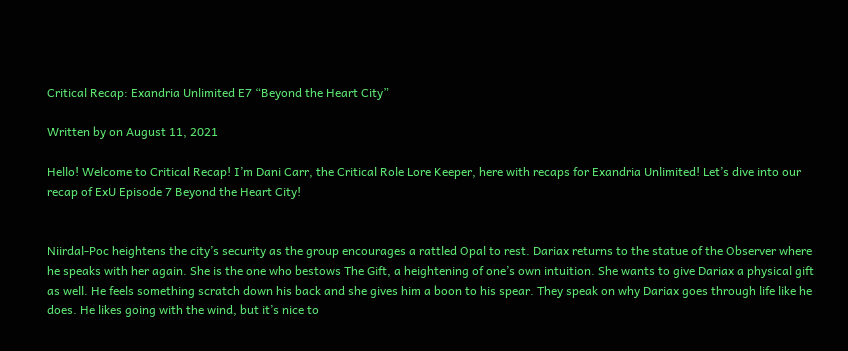Critical Recap: Exandria Unlimited E7 “Beyond the Heart City”

Written by on August 11, 2021

Hello! Welcome to Critical Recap! I’m Dani Carr, the Critical Role Lore Keeper, here with recaps for Exandria Unlimited! Let’s dive into our recap of ExU Episode 7 Beyond the Heart City!


Niirdal-Poc heightens the city’s security as the group encourages a rattled Opal to rest. Dariax returns to the statue of the Observer where he speaks with her again. She is the one who bestows The Gift, a heightening of one’s own intuition. She wants to give Dariax a physical gift as well. He feels something scratch down his back and she gives him a boon to his spear. They speak on why Dariax goes through life like he does. He likes going with the wind, but it’s nice to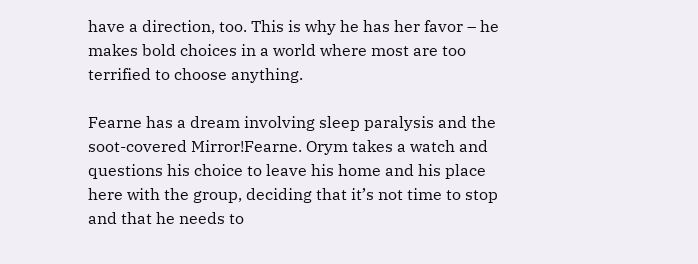have a direction, too. This is why he has her favor – he makes bold choices in a world where most are too terrified to choose anything.

Fearne has a dream involving sleep paralysis and the soot-covered Mirror!Fearne. Orym takes a watch and questions his choice to leave his home and his place here with the group, deciding that it’s not time to stop and that he needs to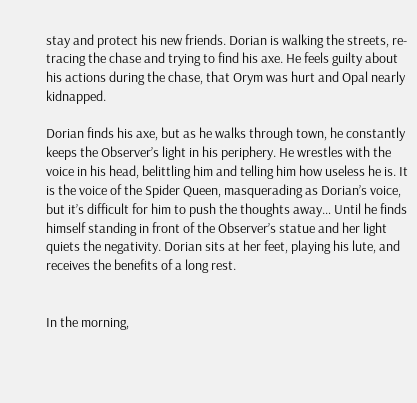stay and protect his new friends. Dorian is walking the streets, re-tracing the chase and trying to find his axe. He feels guilty about his actions during the chase, that Orym was hurt and Opal nearly kidnapped.

Dorian finds his axe, but as he walks through town, he constantly keeps the Observer’s light in his periphery. He wrestles with the voice in his head, belittling him and telling him how useless he is. It is the voice of the Spider Queen, masquerading as Dorian’s voice, but it’s difficult for him to push the thoughts away… Until he finds himself standing in front of the Observer’s statue and her light quiets the negativity. Dorian sits at her feet, playing his lute, and receives the benefits of a long rest.


In the morning,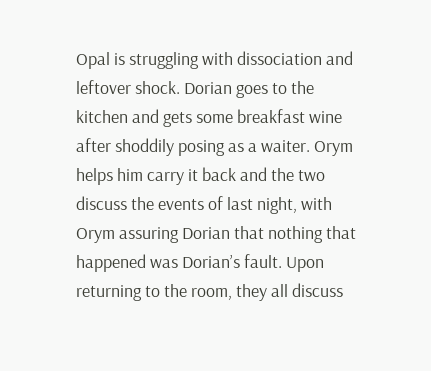Opal is struggling with dissociation and leftover shock. Dorian goes to the kitchen and gets some breakfast wine after shoddily posing as a waiter. Orym helps him carry it back and the two discuss the events of last night, with Orym assuring Dorian that nothing that happened was Dorian’s fault. Upon returning to the room, they all discuss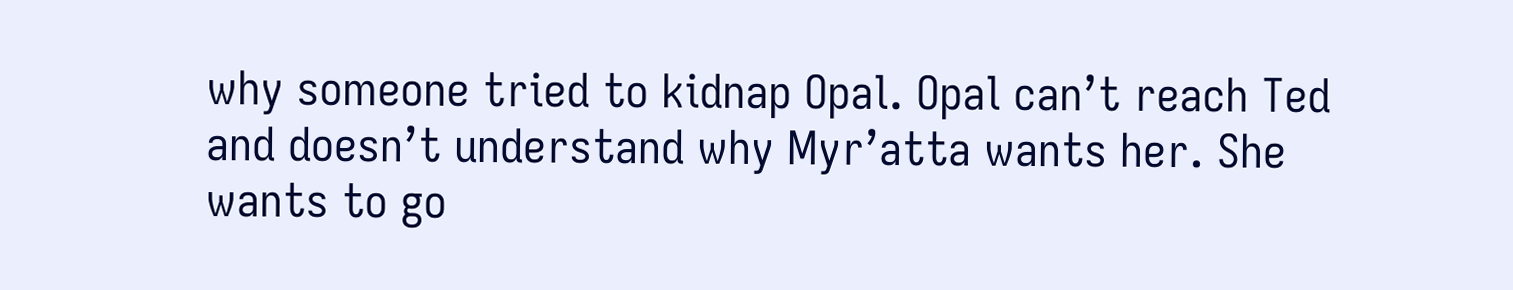why someone tried to kidnap Opal. Opal can’t reach Ted and doesn’t understand why Myr’atta wants her. She wants to go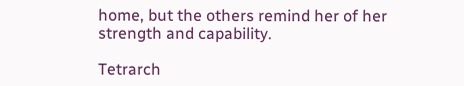home, but the others remind her of her strength and capability.

Tetrarch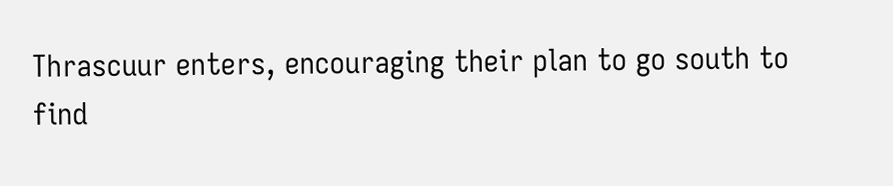Thrascuur enters, encouraging their plan to go south to find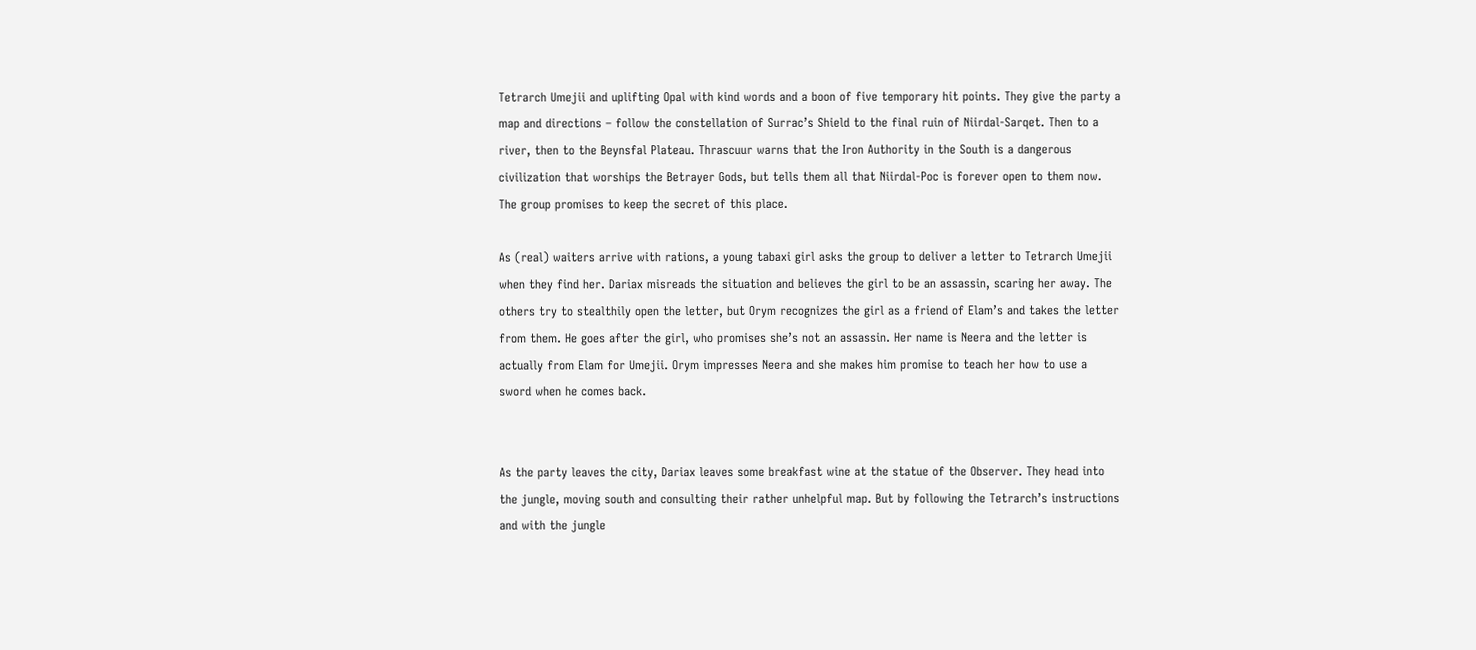Tetrarch Umejii and uplifting Opal with kind words and a boon of five temporary hit points. They give the party a map and directions – follow the constellation of Surrac’s Shield to the final ruin of Niirdal-Sarqet. Then to a river, then to the Beynsfal Plateau. Thrascuur warns that the Iron Authority in the South is a dangerous civilization that worships the Betrayer Gods, but tells them all that Niirdal-Poc is forever open to them now. The group promises to keep the secret of this place.

As (real) waiters arrive with rations, a young tabaxi girl asks the group to deliver a letter to Tetrarch Umejii when they find her. Dariax misreads the situation and believes the girl to be an assassin, scaring her away. The others try to stealthily open the letter, but Orym recognizes the girl as a friend of Elam’s and takes the letter from them. He goes after the girl, who promises she’s not an assassin. Her name is Neera and the letter is actually from Elam for Umejii. Orym impresses Neera and she makes him promise to teach her how to use a sword when he comes back.


As the party leaves the city, Dariax leaves some breakfast wine at the statue of the Observer. They head into the jungle, moving south and consulting their rather unhelpful map. But by following the Tetrarch’s instructions and with the jungle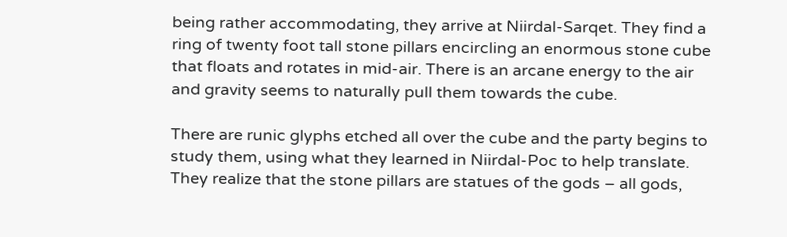being rather accommodating, they arrive at Niirdal-Sarqet. They find a ring of twenty foot tall stone pillars encircling an enormous stone cube that floats and rotates in mid-air. There is an arcane energy to the air and gravity seems to naturally pull them towards the cube.

There are runic glyphs etched all over the cube and the party begins to study them, using what they learned in Niirdal-Poc to help translate. They realize that the stone pillars are statues of the gods – all gods,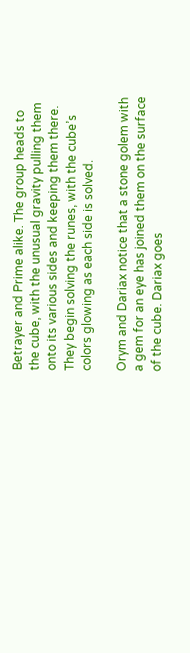Betrayer and Prime alike. The group heads to the cube, with the unusual gravity pulling them onto its various sides and keeping them there. They begin solving the runes, with the cube’s colors glowing as each side is solved.

Orym and Dariax notice that a stone golem with a gem for an eye has joined them on the surface of the cube. Dariax goes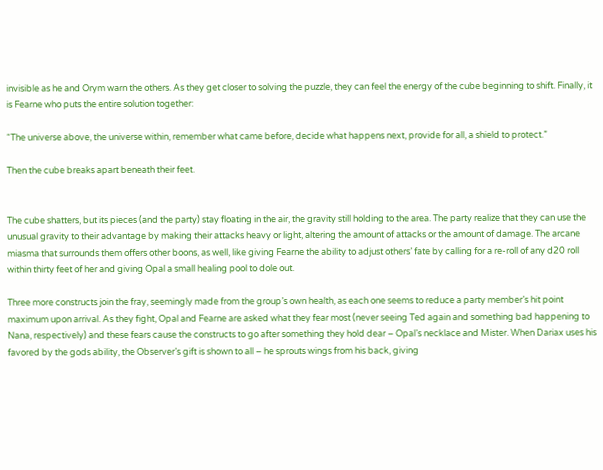invisible as he and Orym warn the others. As they get closer to solving the puzzle, they can feel the energy of the cube beginning to shift. Finally, it is Fearne who puts the entire solution together:

“The universe above, the universe within, remember what came before, decide what happens next, provide for all, a shield to protect.”

Then the cube breaks apart beneath their feet.


The cube shatters, but its pieces (and the party) stay floating in the air, the gravity still holding to the area. The party realize that they can use the unusual gravity to their advantage by making their attacks heavy or light, altering the amount of attacks or the amount of damage. The arcane miasma that surrounds them offers other boons, as well, like giving Fearne the ability to adjust others’ fate by calling for a re-roll of any d20 roll within thirty feet of her and giving Opal a small healing pool to dole out.

Three more constructs join the fray, seemingly made from the group’s own health, as each one seems to reduce a party member’s hit point maximum upon arrival. As they fight, Opal and Fearne are asked what they fear most (never seeing Ted again and something bad happening to Nana, respectively) and these fears cause the constructs to go after something they hold dear – Opal’s necklace and Mister. When Dariax uses his favored by the gods ability, the Observer’s gift is shown to all – he sprouts wings from his back, giving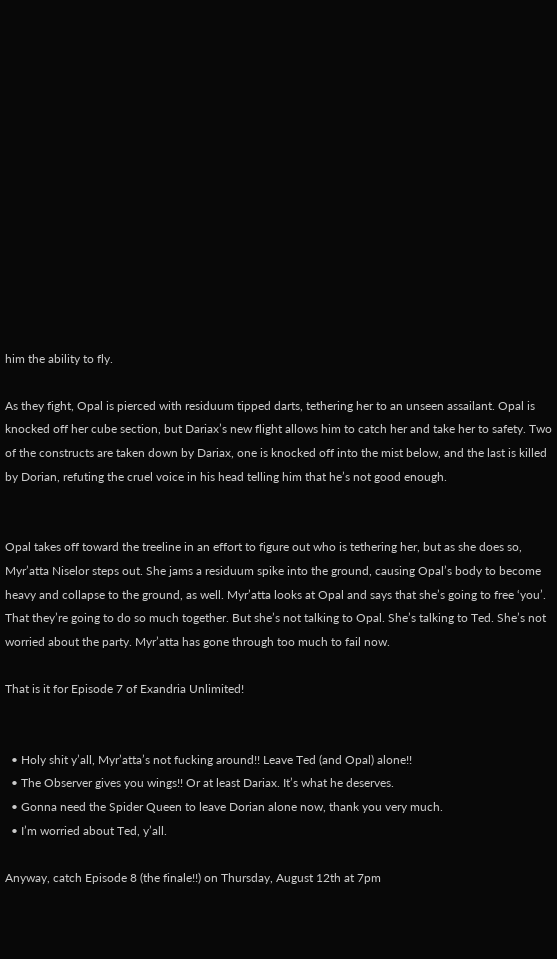him the ability to fly.

As they fight, Opal is pierced with residuum tipped darts, tethering her to an unseen assailant. Opal is knocked off her cube section, but Dariax’s new flight allows him to catch her and take her to safety. Two of the constructs are taken down by Dariax, one is knocked off into the mist below, and the last is killed by Dorian, refuting the cruel voice in his head telling him that he’s not good enough.


Opal takes off toward the treeline in an effort to figure out who is tethering her, but as she does so, Myr’atta Niselor steps out. She jams a residuum spike into the ground, causing Opal’s body to become heavy and collapse to the ground, as well. Myr’atta looks at Opal and says that she’s going to free ‘you’. That they’re going to do so much together. But she’s not talking to Opal. She’s talking to Ted. She’s not worried about the party. Myr’atta has gone through too much to fail now.

That is it for Episode 7 of Exandria Unlimited!


  • Holy shit y’all, Myr’atta’s not fucking around!! Leave Ted (and Opal) alone!!
  • The Observer gives you wings!! Or at least Dariax. It’s what he deserves.
  • Gonna need the Spider Queen to leave Dorian alone now, thank you very much.
  • I’m worried about Ted, y’all.

Anyway, catch Episode 8 (the finale!!) on Thursday, August 12th at 7pm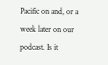Pacific on and, or a week later on our podcast. Is it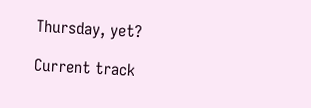Thursday, yet?

Current track